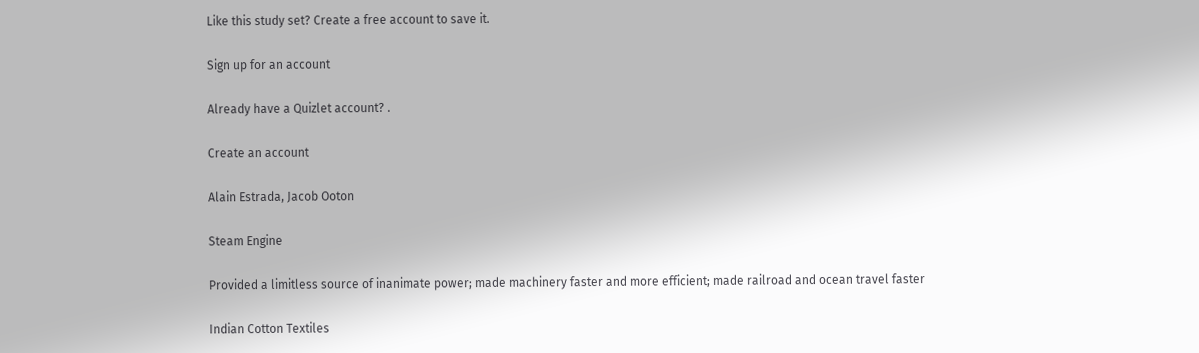Like this study set? Create a free account to save it.

Sign up for an account

Already have a Quizlet account? .

Create an account

Alain Estrada, Jacob Ooton

Steam Engine

Provided a limitless source of inanimate power; made machinery faster and more efficient; made railroad and ocean travel faster

Indian Cotton Textiles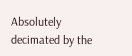Absolutely decimated by the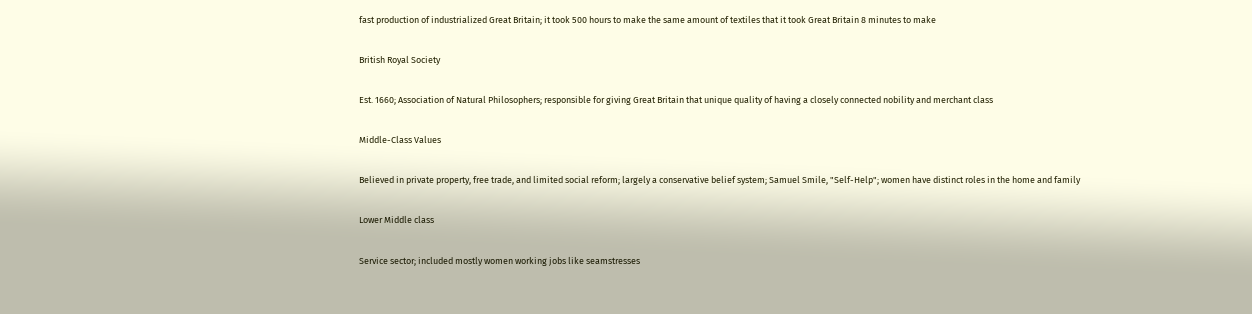fast production of industrialized Great Britain; it took 500 hours to make the same amount of textiles that it took Great Britain 8 minutes to make

British Royal Society

Est. 1660; Association of Natural Philosophers; responsible for giving Great Britain that unique quality of having a closely connected nobility and merchant class

Middle-Class Values

Believed in private property, free trade, and limited social reform; largely a conservative belief system; Samuel Smile, "Self-Help"; women have distinct roles in the home and family

Lower Middle class

Service sector; included mostly women working jobs like seamstresses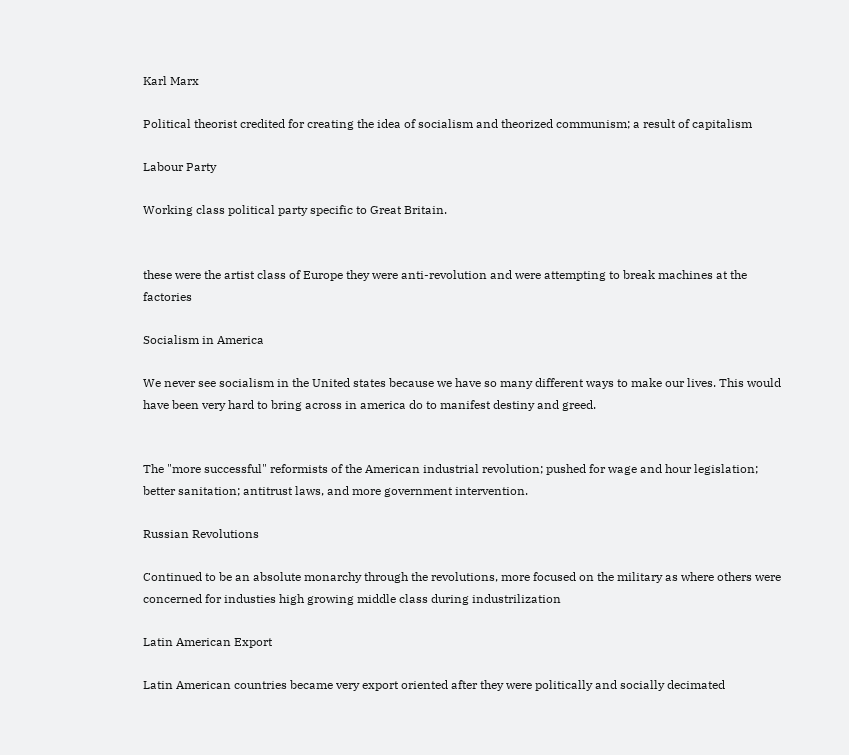Karl Marx

Political theorist credited for creating the idea of socialism and theorized communism; a result of capitalism

Labour Party

Working class political party specific to Great Britain.


these were the artist class of Europe they were anti-revolution and were attempting to break machines at the factories

Socialism in America

We never see socialism in the United states because we have so many different ways to make our lives. This would have been very hard to bring across in america do to manifest destiny and greed.


The "more successful" reformists of the American industrial revolution; pushed for wage and hour legislation; better sanitation; antitrust laws, and more government intervention.

Russian Revolutions

Continued to be an absolute monarchy through the revolutions, more focused on the military as where others were concerned for industies high growing middle class during industrilization

Latin American Export

Latin American countries became very export oriented after they were politically and socially decimated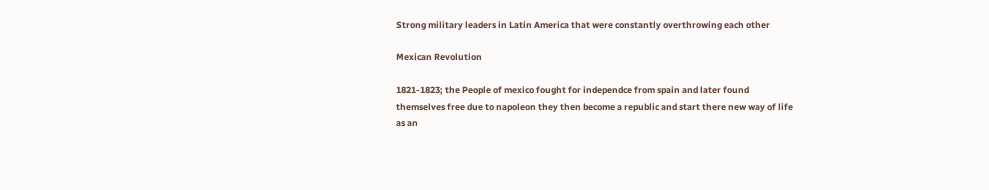Strong military leaders in Latin America that were constantly overthrowing each other

Mexican Revolution

1821-1823; the People of mexico fought for independce from spain and later found themselves free due to napoleon they then become a republic and start there new way of life as an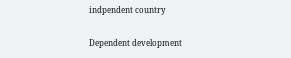indpendent country

Dependent development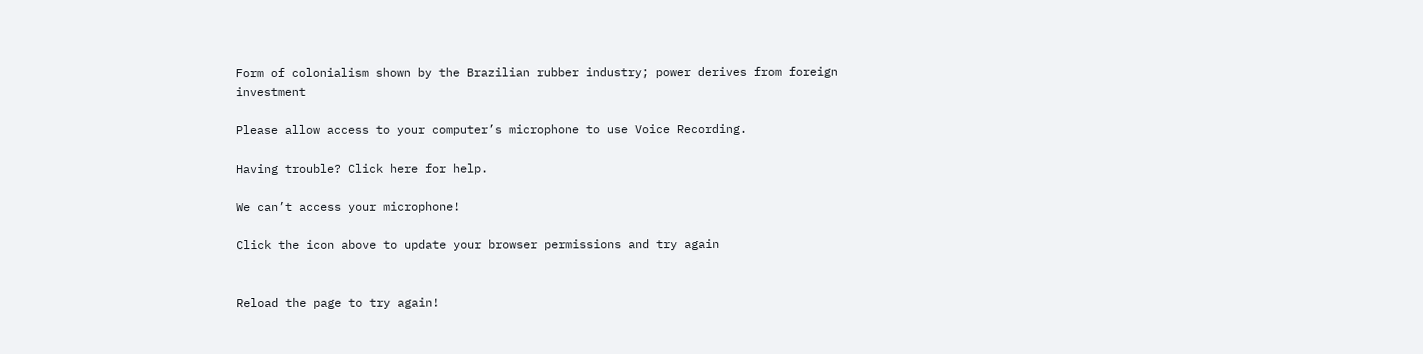Form of colonialism shown by the Brazilian rubber industry; power derives from foreign investment

Please allow access to your computer’s microphone to use Voice Recording.

Having trouble? Click here for help.

We can’t access your microphone!

Click the icon above to update your browser permissions and try again


Reload the page to try again!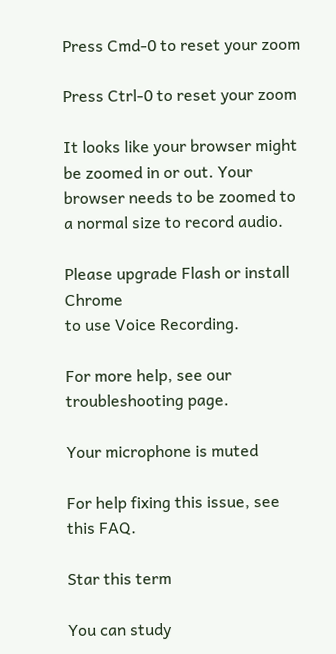Press Cmd-0 to reset your zoom

Press Ctrl-0 to reset your zoom

It looks like your browser might be zoomed in or out. Your browser needs to be zoomed to a normal size to record audio.

Please upgrade Flash or install Chrome
to use Voice Recording.

For more help, see our troubleshooting page.

Your microphone is muted

For help fixing this issue, see this FAQ.

Star this term

You can study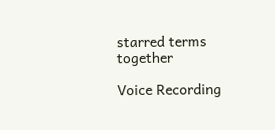starred terms together

Voice Recording